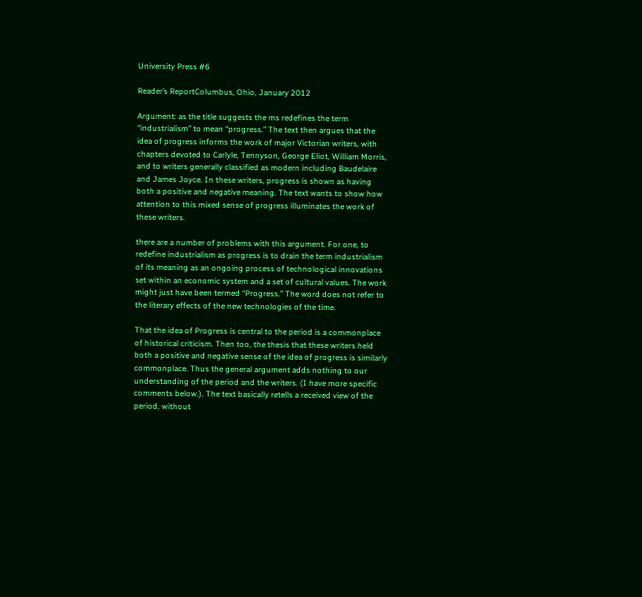University Press #6

Reader’s ReportColumbus, Ohio, January 2012

Argument: as the title suggests the ms redefines the term “industrialism” to mean “progress.” The text then argues that the idea of progress informs the work of major Victorian writers, with chapters devoted to Carlyle, Tennyson, George Eliot, William Morris, and to writers generally classified as modern including Baudelaire and James Joyce. In these writers, progress is shown as having both a positive and negative meaning. The text wants to show how attention to this mixed sense of progress illuminates the work of these writers.

there are a number of problems with this argument. For one, to redefine industrialism as progress is to drain the term industrialism of its meaning as an ongoing process of technological innovations set within an economic system and a set of cultural values. The work might just have been termed “Progress.” The word does not refer to the literary effects of the new technologies of the time.

That the idea of Progress is central to the period is a commonplace of historical criticism. Then too, the thesis that these writers held both a positive and negative sense of the idea of progress is similarly commonplace. Thus the general argument adds nothing to our understanding of the period and the writers. (I have more specific comments below.). The text basically retells a received view of the period, without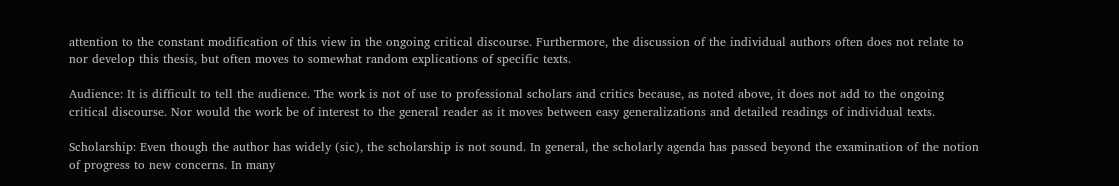attention to the constant modification of this view in the ongoing critical discourse. Furthermore, the discussion of the individual authors often does not relate to nor develop this thesis, but often moves to somewhat random explications of specific texts.

Audience: It is difficult to tell the audience. The work is not of use to professional scholars and critics because, as noted above, it does not add to the ongoing critical discourse. Nor would the work be of interest to the general reader as it moves between easy generalizations and detailed readings of individual texts.

Scholarship: Even though the author has widely (sic), the scholarship is not sound. In general, the scholarly agenda has passed beyond the examination of the notion of progress to new concerns. In many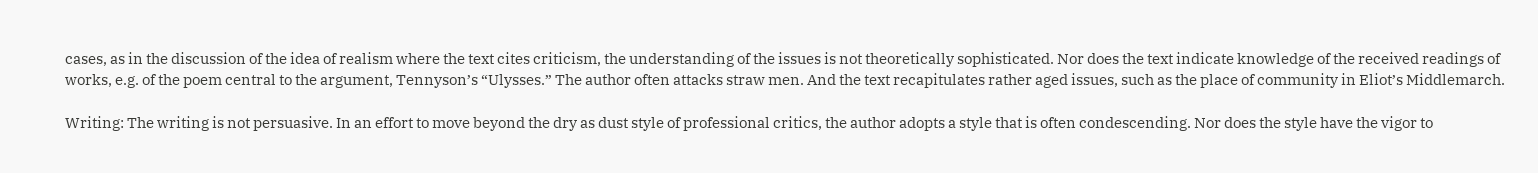cases, as in the discussion of the idea of realism where the text cites criticism, the understanding of the issues is not theoretically sophisticated. Nor does the text indicate knowledge of the received readings of works, e.g. of the poem central to the argument, Tennyson’s “Ulysses.” The author often attacks straw men. And the text recapitulates rather aged issues, such as the place of community in Eliot’s Middlemarch.

Writing: The writing is not persuasive. In an effort to move beyond the dry as dust style of professional critics, the author adopts a style that is often condescending. Nor does the style have the vigor to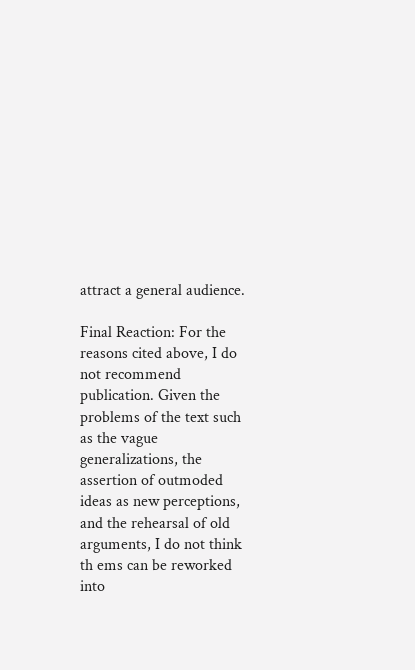attract a general audience.

Final Reaction: For the reasons cited above, I do not recommend publication. Given the problems of the text such as the vague generalizations, the assertion of outmoded ideas as new perceptions, and the rehearsal of old arguments, I do not think th ems can be reworked into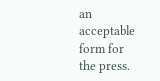an acceptable form for the press.